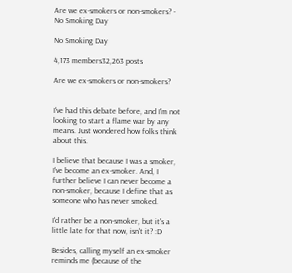Are we ex-smokers or non-smokers? - No Smoking Day

No Smoking Day

4,173 members32,263 posts

Are we ex-smokers or non-smokers?


I've had this debate before, and I'm not looking to start a flame war by any means. Just wondered how folks think about this.

I believe that because I was a smoker, I've become an ex-smoker. And, I further believe I can never become a non-smoker, because I define that as someone who has never smoked.

I'd rather be a non-smoker, but it's a little late for that now, isn't it? :D

Besides, calling myself an ex-smoker reminds me (because of the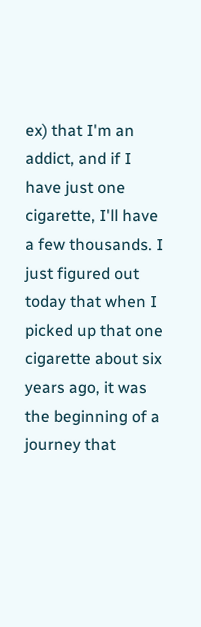ex) that I'm an addict, and if I have just one cigarette, I'll have a few thousands. I just figured out today that when I picked up that one cigarette about six years ago, it was the beginning of a journey that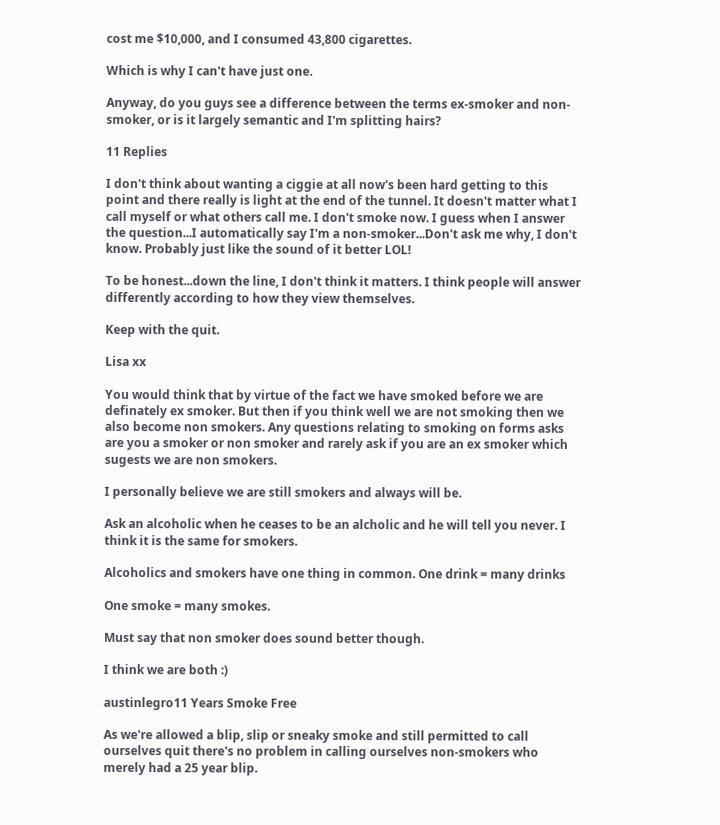cost me $10,000, and I consumed 43,800 cigarettes.

Which is why I can't have just one.

Anyway, do you guys see a difference between the terms ex-smoker and non-smoker, or is it largely semantic and I'm splitting hairs?

11 Replies

I don't think about wanting a ciggie at all now's been hard getting to this point and there really is light at the end of the tunnel. It doesn't matter what I call myself or what others call me. I don't smoke now. I guess when I answer the question...I automatically say I'm a non-smoker...Don't ask me why, I don't know. Probably just like the sound of it better LOL!

To be honest...down the line, I don't think it matters. I think people will answer differently according to how they view themselves.

Keep with the quit.

Lisa xx

You would think that by virtue of the fact we have smoked before we are definately ex smoker. But then if you think well we are not smoking then we also become non smokers. Any questions relating to smoking on forms asks are you a smoker or non smoker and rarely ask if you are an ex smoker which sugests we are non smokers.

I personally believe we are still smokers and always will be.

Ask an alcoholic when he ceases to be an alcholic and he will tell you never. I think it is the same for smokers.

Alcoholics and smokers have one thing in common. One drink = many drinks

One smoke = many smokes.

Must say that non smoker does sound better though.

I think we are both :)

austinlegro11 Years Smoke Free

As we're allowed a blip, slip or sneaky smoke and still permitted to call ourselves quit there's no problem in calling ourselves non-smokers who merely had a 25 year blip.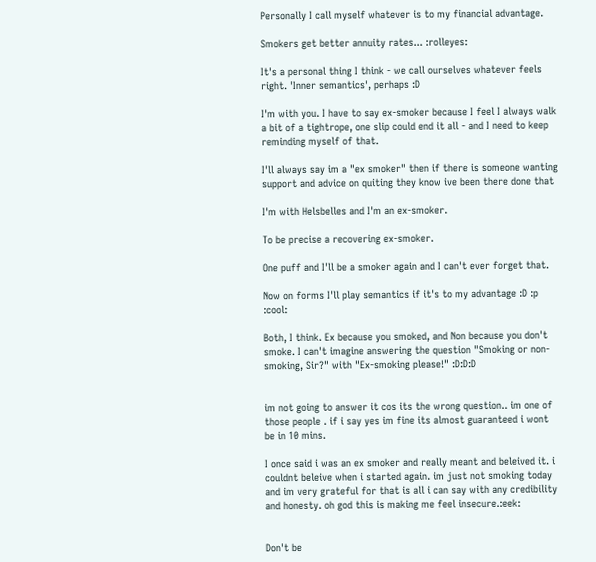Personally I call myself whatever is to my financial advantage.

Smokers get better annuity rates... :rolleyes:

It's a personal thing I think - we call ourselves whatever feels right. 'Inner semantics', perhaps :D

I'm with you. I have to say ex-smoker because I feel I always walk a bit of a tightrope, one slip could end it all - and I need to keep reminding myself of that.

I'll always say im a "ex smoker" then if there is someone wanting support and advice on quiting they know ive been there done that

I'm with Helsbelles and I'm an ex-smoker.

To be precise a recovering ex-smoker.

One puff and I'll be a smoker again and I can't ever forget that.

Now on forms I'll play semantics if it's to my advantage :D :p :cool:

Both, I think. Ex because you smoked, and Non because you don't smoke. I can't imagine answering the question "Smoking or non-smoking, Sir?" with "Ex-smoking please!" :D:D:D


im not going to answer it cos its the wrong question.. im one of those people . if i say yes im fine its almost guaranteed i wont be in 10 mins.

I once said i was an ex smoker and really meant and beleived it. i couldnt beleive when i started again. im just not smoking today and im very grateful for that is all i can say with any credibility and honesty. oh god this is making me feel insecure.:eek:


Don't be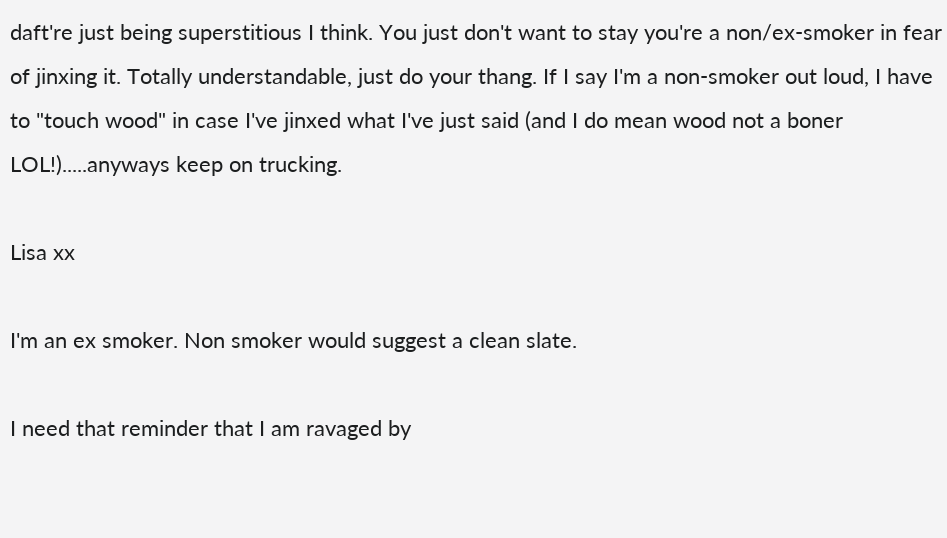daft're just being superstitious I think. You just don't want to stay you're a non/ex-smoker in fear of jinxing it. Totally understandable, just do your thang. If I say I'm a non-smoker out loud, I have to "touch wood" in case I've jinxed what I've just said (and I do mean wood not a boner LOL!).....anyways keep on trucking.

Lisa xx

I'm an ex smoker. Non smoker would suggest a clean slate.

I need that reminder that I am ravaged by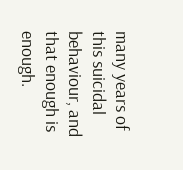many years of this suicidal behaviour, and that enough is enough.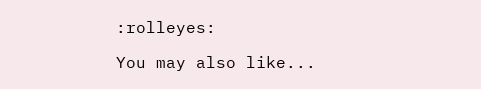:rolleyes:

You may also like...